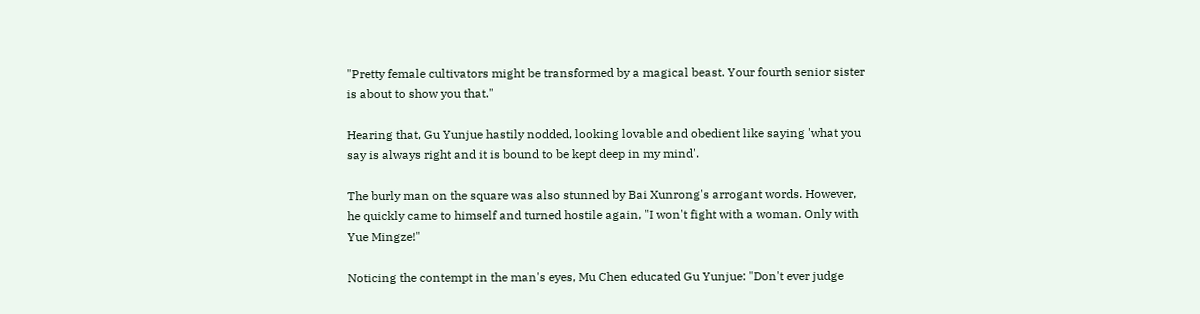"Pretty female cultivators might be transformed by a magical beast. Your fourth senior sister is about to show you that."

Hearing that, Gu Yunjue hastily nodded, looking lovable and obedient like saying 'what you say is always right and it is bound to be kept deep in my mind'.

The burly man on the square was also stunned by Bai Xunrong's arrogant words. However, he quickly came to himself and turned hostile again, "I won't fight with a woman. Only with Yue Mingze!"

Noticing the contempt in the man's eyes, Mu Chen educated Gu Yunjue: "Don't ever judge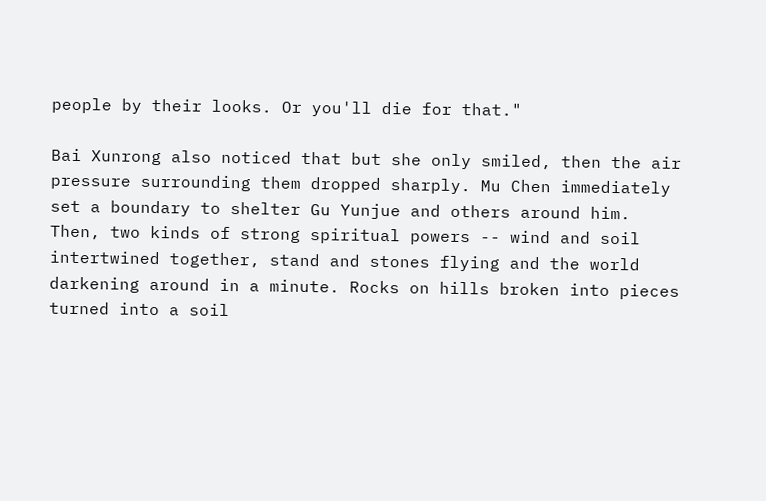people by their looks. Or you'll die for that."

Bai Xunrong also noticed that but she only smiled, then the air pressure surrounding them dropped sharply. Mu Chen immediately set a boundary to shelter Gu Yunjue and others around him. Then, two kinds of strong spiritual powers -- wind and soil intertwined together, stand and stones flying and the world darkening around in a minute. Rocks on hills broken into pieces turned into a soil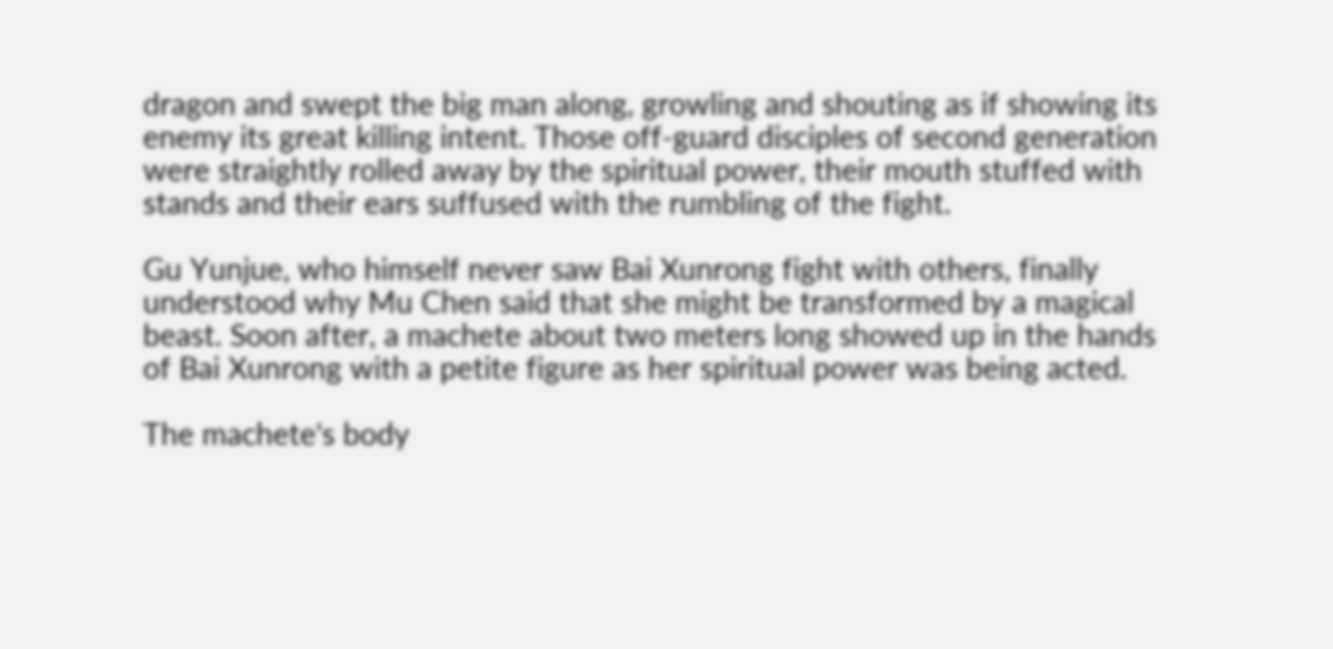dragon and swept the big man along, growling and shouting as if showing its enemy its great killing intent. Those off-guard disciples of second generation were straightly rolled away by the spiritual power, their mouth stuffed with stands and their ears suffused with the rumbling of the fight.

Gu Yunjue, who himself never saw Bai Xunrong fight with others, finally understood why Mu Chen said that she might be transformed by a magical beast. Soon after, a machete about two meters long showed up in the hands of Bai Xunrong with a petite figure as her spiritual power was being acted.

The machete's body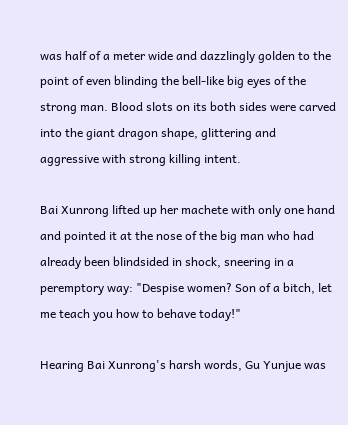was half of a meter wide and dazzlingly golden to the point of even blinding the bell-like big eyes of the strong man. Blood slots on its both sides were carved into the giant dragon shape, glittering and aggressive with strong killing intent.

Bai Xunrong lifted up her machete with only one hand and pointed it at the nose of the big man who had already been blindsided in shock, sneering in a peremptory way: "Despise women? Son of a bitch, let me teach you how to behave today!"

Hearing Bai Xunrong's harsh words, Gu Yunjue was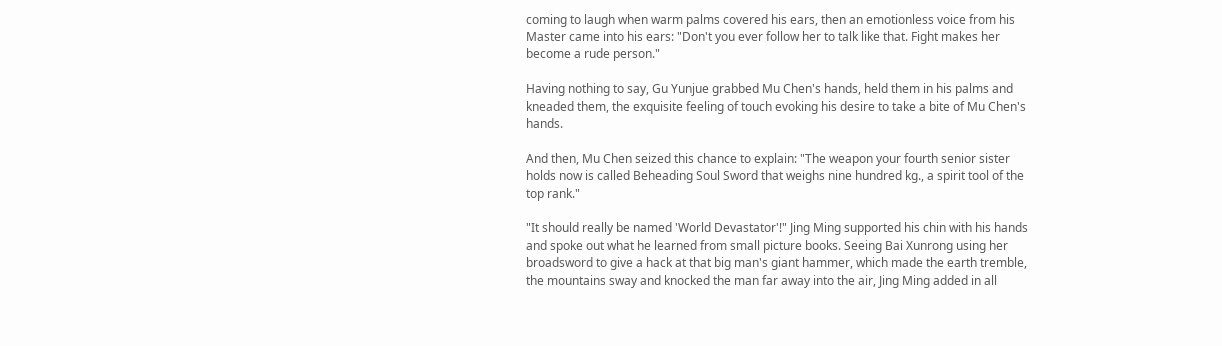coming to laugh when warm palms covered his ears, then an emotionless voice from his Master came into his ears: "Don't you ever follow her to talk like that. Fight makes her become a rude person."

Having nothing to say, Gu Yunjue grabbed Mu Chen's hands, held them in his palms and kneaded them, the exquisite feeling of touch evoking his desire to take a bite of Mu Chen's hands.

And then, Mu Chen seized this chance to explain: "The weapon your fourth senior sister holds now is called Beheading Soul Sword that weighs nine hundred kg., a spirit tool of the top rank."

"It should really be named 'World Devastator'!" Jing Ming supported his chin with his hands and spoke out what he learned from small picture books. Seeing Bai Xunrong using her broadsword to give a hack at that big man's giant hammer, which made the earth tremble, the mountains sway and knocked the man far away into the air, Jing Ming added in all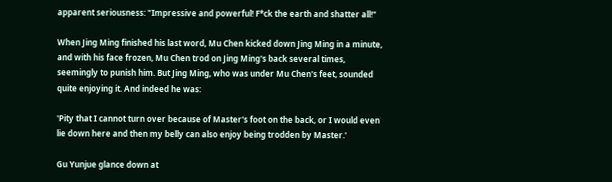apparent seriousness: "Impressive and powerful! F*ck the earth and shatter all!"

When Jing Ming finished his last word, Mu Chen kicked down Jing Ming in a minute, and with his face frozen, Mu Chen trod on Jing Ming's back several times, seemingly to punish him. But Jing Ming, who was under Mu Chen's feet, sounded quite enjoying it. And indeed he was:

'Pity that I cannot turn over because of Master's foot on the back, or I would even lie down here and then my belly can also enjoy being trodden by Master.'

Gu Yunjue glance down at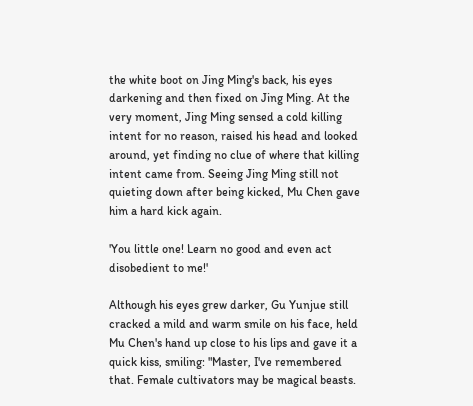the white boot on Jing Ming's back, his eyes darkening and then fixed on Jing Ming. At the very moment, Jing Ming sensed a cold killing intent for no reason, raised his head and looked around, yet finding no clue of where that killing intent came from. Seeing Jing Ming still not quieting down after being kicked, Mu Chen gave him a hard kick again.

'You little one! Learn no good and even act disobedient to me!'

Although his eyes grew darker, Gu Yunjue still cracked a mild and warm smile on his face, held Mu Chen's hand up close to his lips and gave it a quick kiss, smiling: "Master, I've remembered that. Female cultivators may be magical beasts.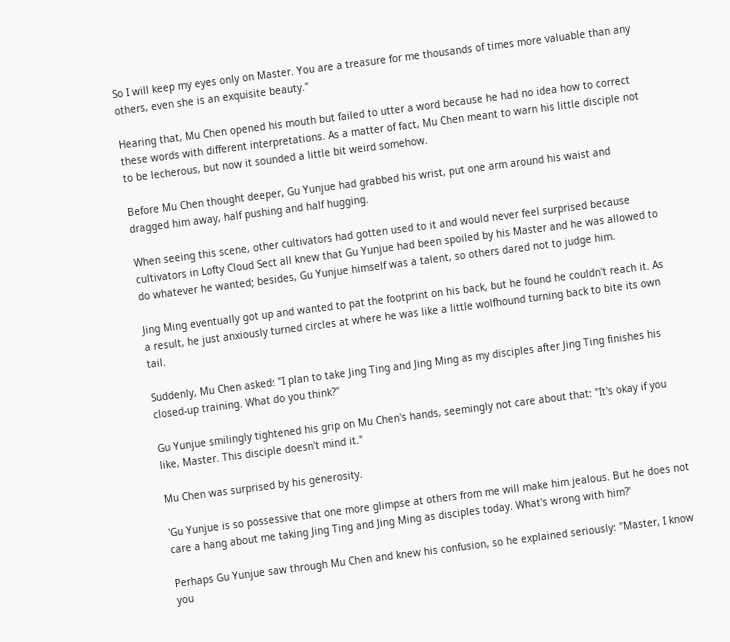So I will keep my eyes only on Master. You are a treasure for me thousands of times more valuable than any others, even she is an exquisite beauty."

Hearing that, Mu Chen opened his mouth but failed to utter a word because he had no idea how to correct these words with different interpretations. As a matter of fact, Mu Chen meant to warn his little disciple not to be lecherous, but now it sounded a little bit weird somehow.

Before Mu Chen thought deeper, Gu Yunjue had grabbed his wrist, put one arm around his waist and dragged him away, half pushing and half hugging.

When seeing this scene, other cultivators had gotten used to it and would never feel surprised because cultivators in Lofty Cloud Sect all knew that Gu Yunjue had been spoiled by his Master and he was allowed to do whatever he wanted; besides, Gu Yunjue himself was a talent, so others dared not to judge him.

Jing Ming eventually got up and wanted to pat the footprint on his back, but he found he couldn't reach it. As a result, he just anxiously turned circles at where he was like a little wolfhound turning back to bite its own tail.

Suddenly, Mu Chen asked: "I plan to take Jing Ting and Jing Ming as my disciples after Jing Ting finishes his closed-up training. What do you think?"

Gu Yunjue smilingly tightened his grip on Mu Chen's hands, seemingly not care about that: "It's okay if you like, Master. This disciple doesn't mind it."

Mu Chen was surprised by his generosity.

'Gu Yunjue is so possessive that one more glimpse at others from me will make him jealous. But he does not care a hang about me taking Jing Ting and Jing Ming as disciples today. What's wrong with him?'

Perhaps Gu Yunjue saw through Mu Chen and knew his confusion, so he explained seriously: "Master, I know you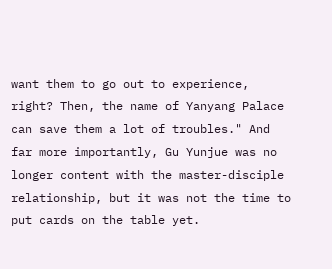want them to go out to experience, right? Then, the name of Yanyang Palace can save them a lot of troubles." And far more importantly, Gu Yunjue was no longer content with the master-disciple relationship, but it was not the time to put cards on the table yet.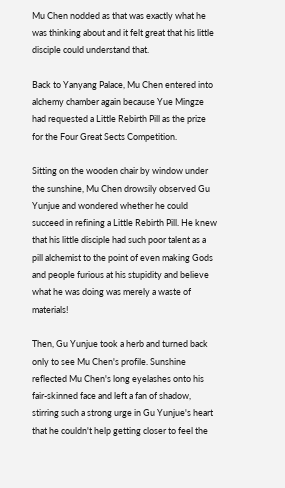Mu Chen nodded as that was exactly what he was thinking about and it felt great that his little disciple could understand that.

Back to Yanyang Palace, Mu Chen entered into alchemy chamber again because Yue Mingze had requested a Little Rebirth Pill as the prize for the Four Great Sects Competition.

Sitting on the wooden chair by window under the sunshine, Mu Chen drowsily observed Gu Yunjue and wondered whether he could succeed in refining a Little Rebirth Pill. He knew that his little disciple had such poor talent as a pill alchemist to the point of even making Gods and people furious at his stupidity and believe what he was doing was merely a waste of materials!

Then, Gu Yunjue took a herb and turned back only to see Mu Chen's profile. Sunshine reflected Mu Chen's long eyelashes onto his fair-skinned face and left a fan of shadow, stirring such a strong urge in Gu Yunjue's heart that he couldn't help getting closer to feel the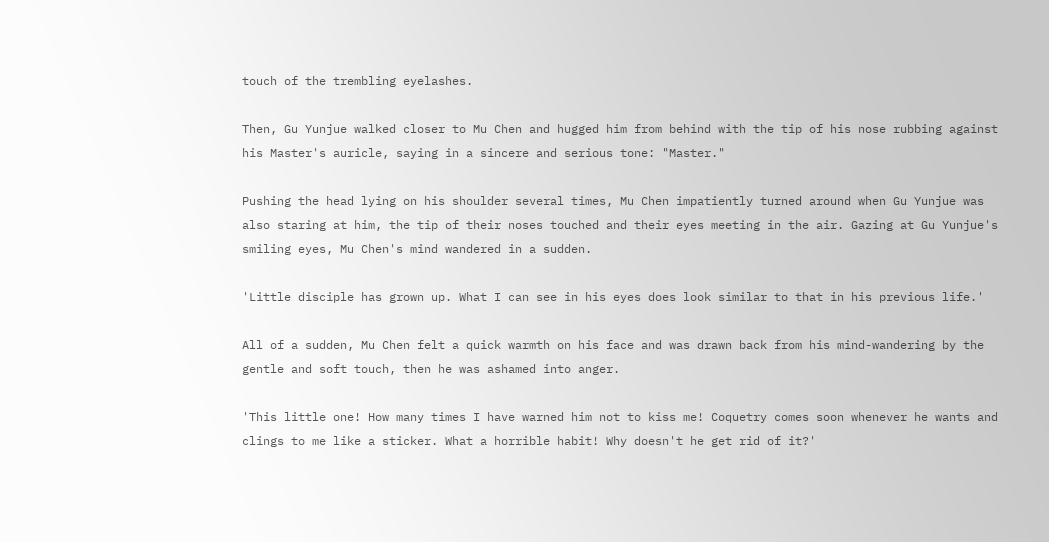touch of the trembling eyelashes.

Then, Gu Yunjue walked closer to Mu Chen and hugged him from behind with the tip of his nose rubbing against his Master's auricle, saying in a sincere and serious tone: "Master."

Pushing the head lying on his shoulder several times, Mu Chen impatiently turned around when Gu Yunjue was also staring at him, the tip of their noses touched and their eyes meeting in the air. Gazing at Gu Yunjue's smiling eyes, Mu Chen's mind wandered in a sudden.

'Little disciple has grown up. What I can see in his eyes does look similar to that in his previous life.'

All of a sudden, Mu Chen felt a quick warmth on his face and was drawn back from his mind-wandering by the gentle and soft touch, then he was ashamed into anger.

'This little one! How many times I have warned him not to kiss me! Coquetry comes soon whenever he wants and clings to me like a sticker. What a horrible habit! Why doesn't he get rid of it?'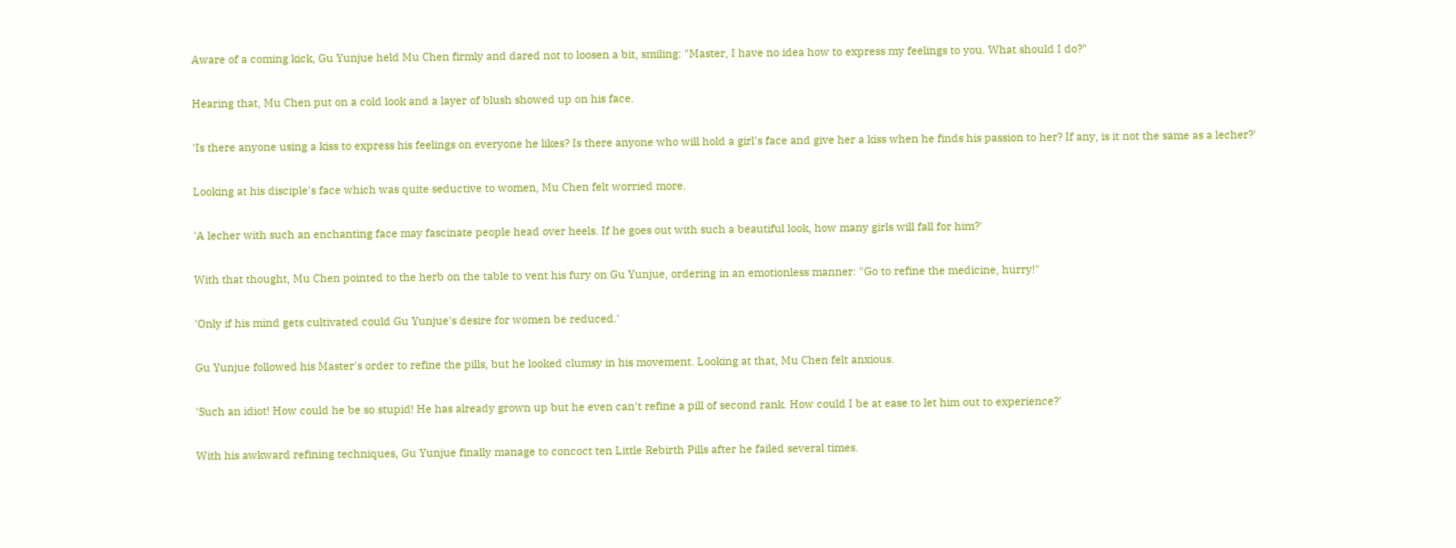Aware of a coming kick, Gu Yunjue held Mu Chen firmly and dared not to loosen a bit, smiling: "Master, I have no idea how to express my feelings to you. What should I do?"

Hearing that, Mu Chen put on a cold look and a layer of blush showed up on his face.

'Is there anyone using a kiss to express his feelings on everyone he likes? Is there anyone who will hold a girl's face and give her a kiss when he finds his passion to her? If any, is it not the same as a lecher?'

Looking at his disciple's face which was quite seductive to women, Mu Chen felt worried more.

'A lecher with such an enchanting face may fascinate people head over heels. If he goes out with such a beautiful look, how many girls will fall for him?'

With that thought, Mu Chen pointed to the herb on the table to vent his fury on Gu Yunjue, ordering in an emotionless manner: "Go to refine the medicine, hurry!"

'Only if his mind gets cultivated could Gu Yunjue's desire for women be reduced.'

Gu Yunjue followed his Master's order to refine the pills, but he looked clumsy in his movement. Looking at that, Mu Chen felt anxious.

'Such an idiot! How could he be so stupid! He has already grown up but he even can't refine a pill of second rank. How could I be at ease to let him out to experience?'

With his awkward refining techniques, Gu Yunjue finally manage to concoct ten Little Rebirth Pills after he failed several times.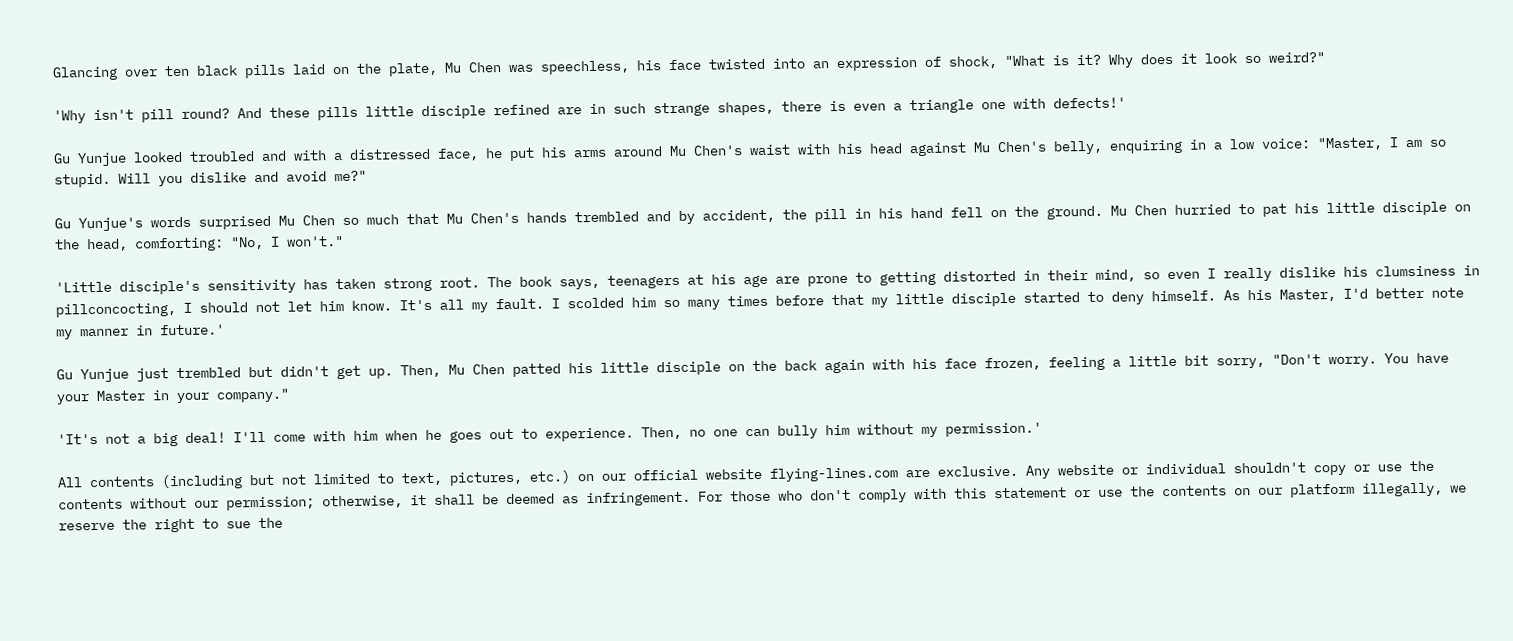Glancing over ten black pills laid on the plate, Mu Chen was speechless, his face twisted into an expression of shock, "What is it? Why does it look so weird?"

'Why isn't pill round? And these pills little disciple refined are in such strange shapes, there is even a triangle one with defects!'

Gu Yunjue looked troubled and with a distressed face, he put his arms around Mu Chen's waist with his head against Mu Chen's belly, enquiring in a low voice: "Master, I am so stupid. Will you dislike and avoid me?"

Gu Yunjue's words surprised Mu Chen so much that Mu Chen's hands trembled and by accident, the pill in his hand fell on the ground. Mu Chen hurried to pat his little disciple on the head, comforting: "No, I won't."

'Little disciple's sensitivity has taken strong root. The book says, teenagers at his age are prone to getting distorted in their mind, so even I really dislike his clumsiness in pillconcocting, I should not let him know. It's all my fault. I scolded him so many times before that my little disciple started to deny himself. As his Master, I'd better note my manner in future.'

Gu Yunjue just trembled but didn't get up. Then, Mu Chen patted his little disciple on the back again with his face frozen, feeling a little bit sorry, "Don't worry. You have your Master in your company."

'It's not a big deal! I'll come with him when he goes out to experience. Then, no one can bully him without my permission.'

All contents (including but not limited to text, pictures, etc.) on our official website flying-lines.com are exclusive. Any website or individual shouldn't copy or use the contents without our permission; otherwise, it shall be deemed as infringement. For those who don't comply with this statement or use the contents on our platform illegally, we reserve the right to sue the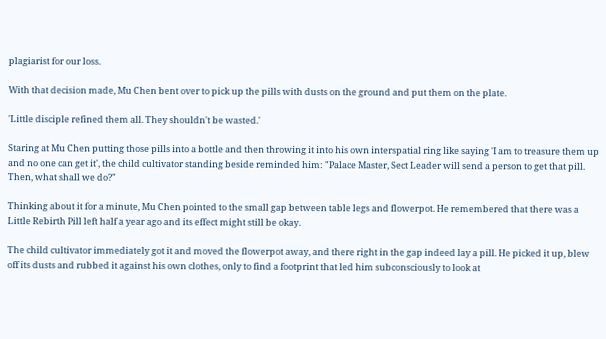plagiarist for our loss.

With that decision made, Mu Chen bent over to pick up the pills with dusts on the ground and put them on the plate.

'Little disciple refined them all. They shouldn't be wasted.'

Staring at Mu Chen putting those pills into a bottle and then throwing it into his own interspatial ring like saying 'I am to treasure them up and no one can get it', the child cultivator standing beside reminded him: "Palace Master, Sect Leader will send a person to get that pill. Then, what shall we do?"

Thinking about it for a minute, Mu Chen pointed to the small gap between table legs and flowerpot. He remembered that there was a Little Rebirth Pill left half a year ago and its effect might still be okay.

The child cultivator immediately got it and moved the flowerpot away, and there right in the gap indeed lay a pill. He picked it up, blew off its dusts and rubbed it against his own clothes, only to find a footprint that led him subconsciously to look at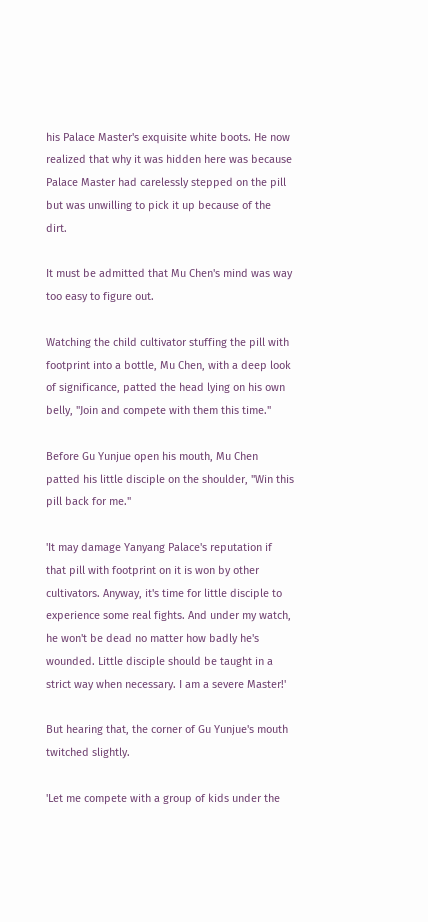his Palace Master's exquisite white boots. He now realized that why it was hidden here was because Palace Master had carelessly stepped on the pill but was unwilling to pick it up because of the dirt.

It must be admitted that Mu Chen's mind was way too easy to figure out.

Watching the child cultivator stuffing the pill with footprint into a bottle, Mu Chen, with a deep look of significance, patted the head lying on his own belly, "Join and compete with them this time."

Before Gu Yunjue open his mouth, Mu Chen patted his little disciple on the shoulder, "Win this pill back for me."

'It may damage Yanyang Palace's reputation if that pill with footprint on it is won by other cultivators. Anyway, it's time for little disciple to experience some real fights. And under my watch, he won't be dead no matter how badly he's wounded. Little disciple should be taught in a strict way when necessary. I am a severe Master!'

But hearing that, the corner of Gu Yunjue's mouth twitched slightly.

'Let me compete with a group of kids under the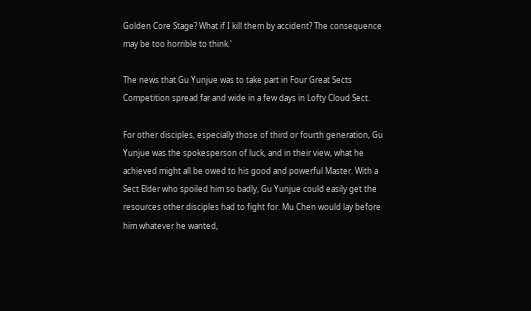Golden Core Stage? What if I kill them by accident? The consequence may be too horrible to think.'

The news that Gu Yunjue was to take part in Four Great Sects Competition spread far and wide in a few days in Lofty Cloud Sect.

For other disciples, especially those of third or fourth generation, Gu Yunjue was the spokesperson of luck, and in their view, what he achieved might all be owed to his good and powerful Master. With a Sect Elder who spoiled him so badly, Gu Yunjue could easily get the resources other disciples had to fight for. Mu Chen would lay before him whatever he wanted,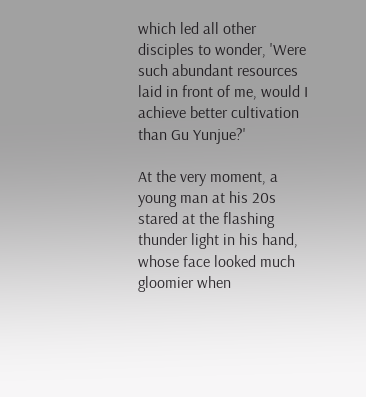which led all other disciples to wonder, 'Were such abundant resources laid in front of me, would I achieve better cultivation than Gu Yunjue?'

At the very moment, a young man at his 20s stared at the flashing thunder light in his hand, whose face looked much gloomier when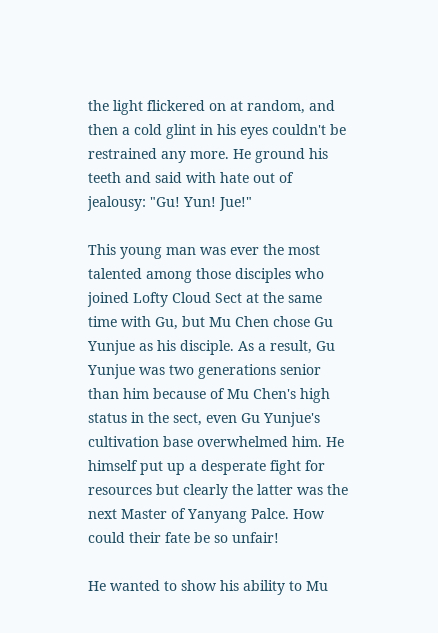the light flickered on at random, and then a cold glint in his eyes couldn't be restrained any more. He ground his teeth and said with hate out of jealousy: "Gu! Yun! Jue!"

This young man was ever the most talented among those disciples who joined Lofty Cloud Sect at the same time with Gu, but Mu Chen chose Gu Yunjue as his disciple. As a result, Gu Yunjue was two generations senior than him because of Mu Chen's high status in the sect, even Gu Yunjue's cultivation base overwhelmed him. He himself put up a desperate fight for resources but clearly the latter was the next Master of Yanyang Palce. How could their fate be so unfair!

He wanted to show his ability to Mu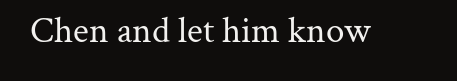Chen and let him know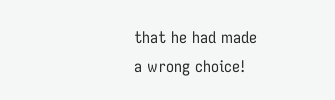that he had made a wrong choice!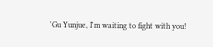'Gu Yunjue, I'm waiting to fight with you!